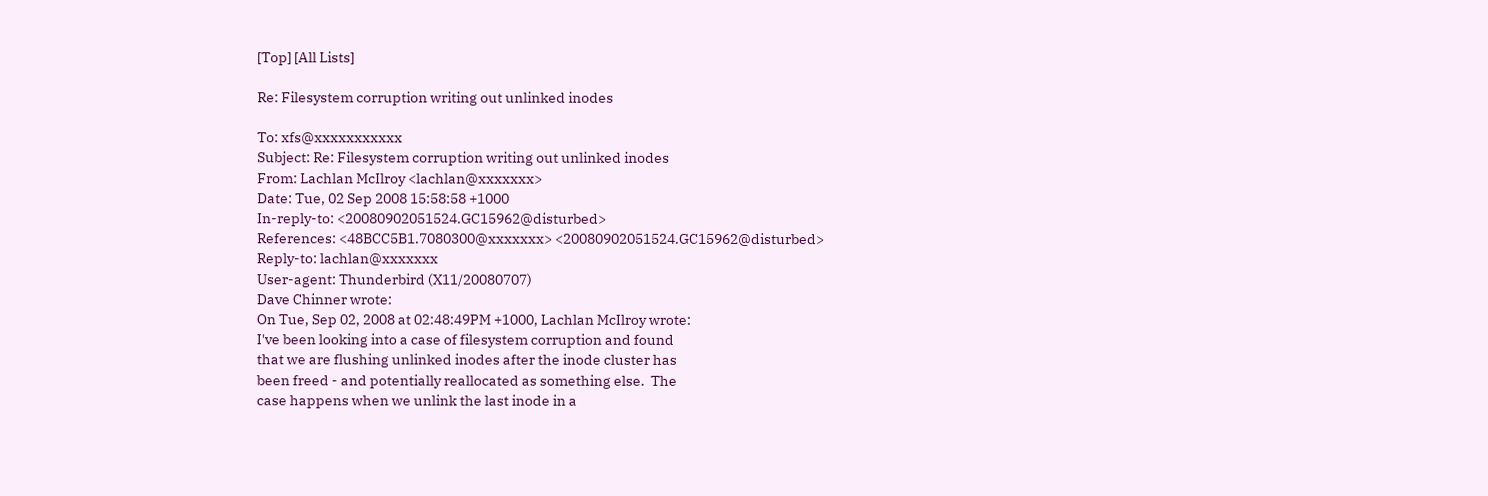[Top] [All Lists]

Re: Filesystem corruption writing out unlinked inodes

To: xfs@xxxxxxxxxxx
Subject: Re: Filesystem corruption writing out unlinked inodes
From: Lachlan McIlroy <lachlan@xxxxxxx>
Date: Tue, 02 Sep 2008 15:58:58 +1000
In-reply-to: <20080902051524.GC15962@disturbed>
References: <48BCC5B1.7080300@xxxxxxx> <20080902051524.GC15962@disturbed>
Reply-to: lachlan@xxxxxxx
User-agent: Thunderbird (X11/20080707)
Dave Chinner wrote:
On Tue, Sep 02, 2008 at 02:48:49PM +1000, Lachlan McIlroy wrote:
I've been looking into a case of filesystem corruption and found
that we are flushing unlinked inodes after the inode cluster has
been freed - and potentially reallocated as something else.  The
case happens when we unlink the last inode in a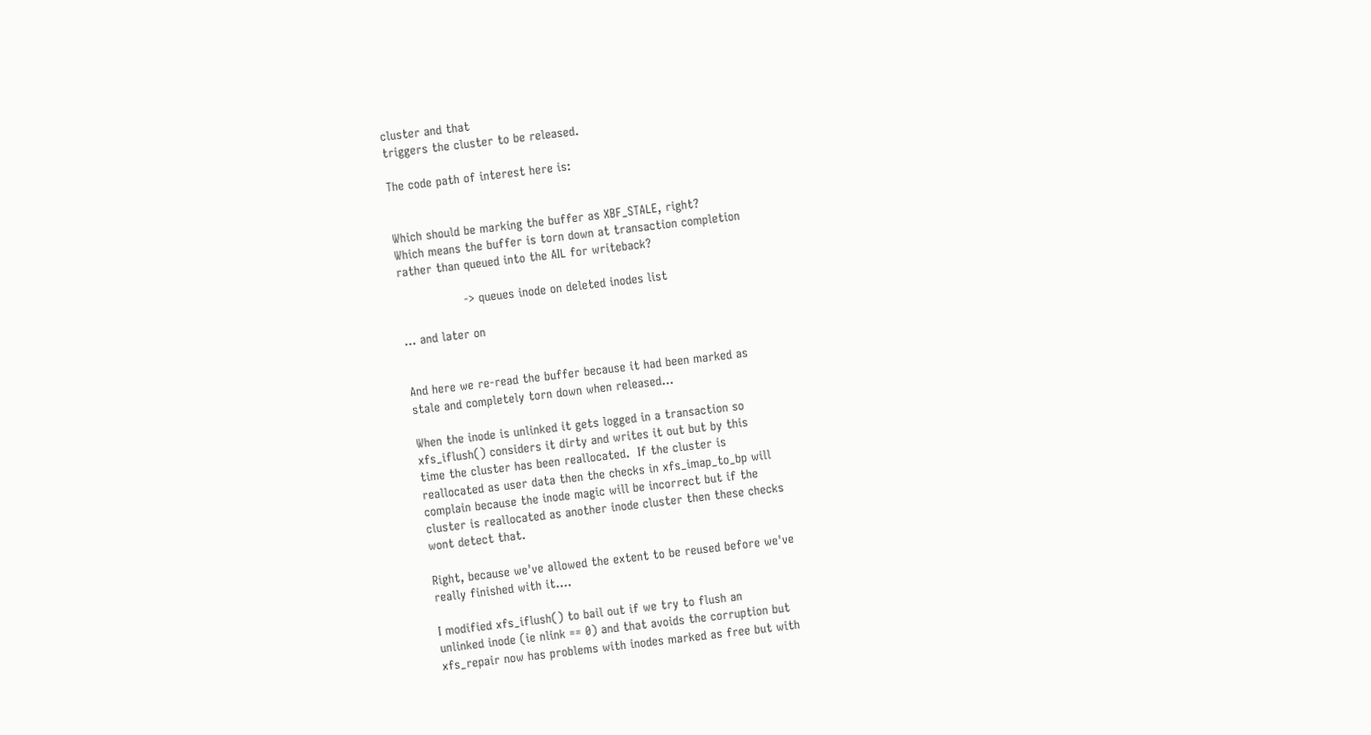cluster and that
triggers the cluster to be released.

The code path of interest here is:


Which should be marking the buffer as XBF_STALE, right?
Which means the buffer is torn down at transaction completion
rather than queued into the AIL for writeback?

                -> queues inode on deleted inodes list

... and later on


And here we re-read the buffer because it had been marked as
stale and completely torn down when released...

When the inode is unlinked it gets logged in a transaction so
xfs_iflush() considers it dirty and writes it out but by this
time the cluster has been reallocated.  If the cluster is
reallocated as user data then the checks in xfs_imap_to_bp will
complain because the inode magic will be incorrect but if the
cluster is reallocated as another inode cluster then these checks
wont detect that.

Right, because we've allowed the extent to be reused before we've
really finished with it....

I modified xfs_iflush() to bail out if we try to flush an
unlinked inode (ie nlink == 0) and that avoids the corruption but
xfs_repair now has problems with inodes marked as free but with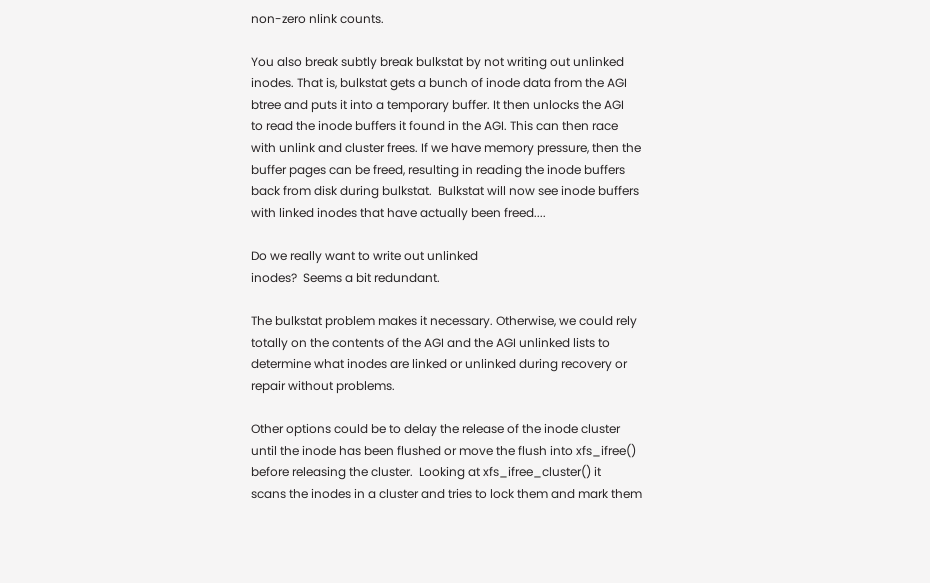non-zero nlink counts.

You also break subtly break bulkstat by not writing out unlinked
inodes. That is, bulkstat gets a bunch of inode data from the AGI
btree and puts it into a temporary buffer. It then unlocks the AGI
to read the inode buffers it found in the AGI. This can then race
with unlink and cluster frees. If we have memory pressure, then the
buffer pages can be freed, resulting in reading the inode buffers
back from disk during bulkstat.  Bulkstat will now see inode buffers
with linked inodes that have actually been freed....

Do we really want to write out unlinked
inodes?  Seems a bit redundant.

The bulkstat problem makes it necessary. Otherwise, we could rely
totally on the contents of the AGI and the AGI unlinked lists to
determine what inodes are linked or unlinked during recovery or
repair without problems.

Other options could be to delay the release of the inode cluster
until the inode has been flushed or move the flush into xfs_ifree()
before releasing the cluster.  Looking at xfs_ifree_cluster() it
scans the inodes in a cluster and tries to lock them and mark them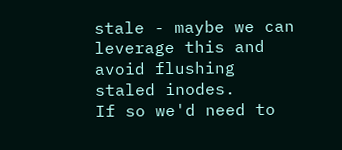stale - maybe we can leverage this and avoid flushing staled inodes.
If so we'd need to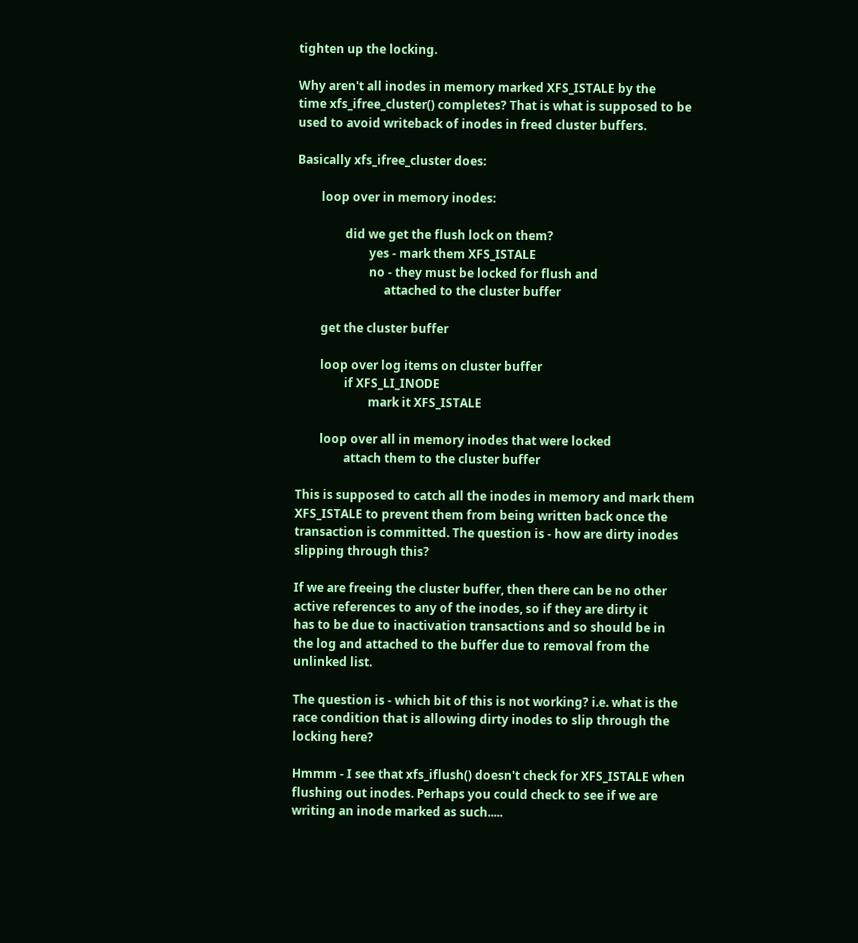tighten up the locking.

Why aren't all inodes in memory marked XFS_ISTALE by the
time xfs_ifree_cluster() completes? That is what is supposed to be
used to avoid writeback of inodes in freed cluster buffers.

Basically xfs_ifree_cluster does:

        loop over in memory inodes:

                did we get the flush lock on them?
                        yes - mark them XFS_ISTALE
                        no - they must be locked for flush and
                             attached to the cluster buffer

        get the cluster buffer

        loop over log items on cluster buffer
                if XFS_LI_INODE
                        mark it XFS_ISTALE

        loop over all in memory inodes that were locked
                attach them to the cluster buffer

This is supposed to catch all the inodes in memory and mark them
XFS_ISTALE to prevent them from being written back once the
transaction is committed. The question is - how are dirty inodes
slipping through this?

If we are freeing the cluster buffer, then there can be no other
active references to any of the inodes, so if they are dirty it
has to be due to inactivation transactions and so should be in
the log and attached to the buffer due to removal from the
unlinked list.

The question is - which bit of this is not working? i.e. what is the
race condition that is allowing dirty inodes to slip through the
locking here?

Hmmm - I see that xfs_iflush() doesn't check for XFS_ISTALE when
flushing out inodes. Perhaps you could check to see if we are
writing an inode marked as such.....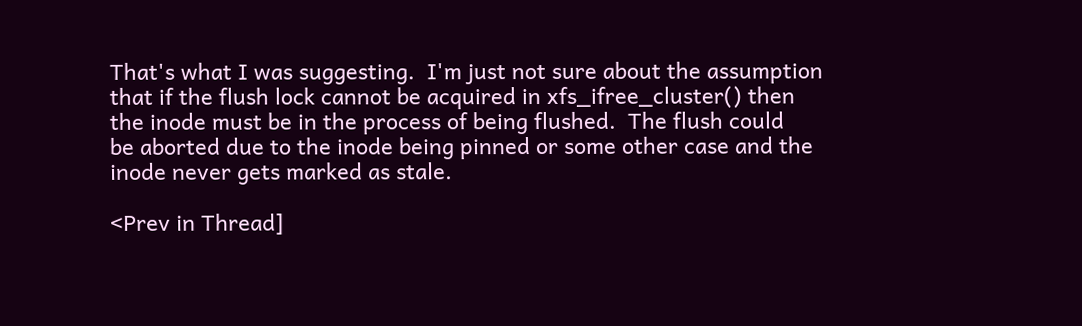That's what I was suggesting.  I'm just not sure about the assumption
that if the flush lock cannot be acquired in xfs_ifree_cluster() then
the inode must be in the process of being flushed.  The flush could
be aborted due to the inode being pinned or some other case and the
inode never gets marked as stale.

<Prev in Thread]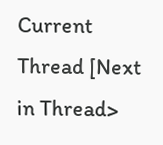Current Thread [Next in Thread>